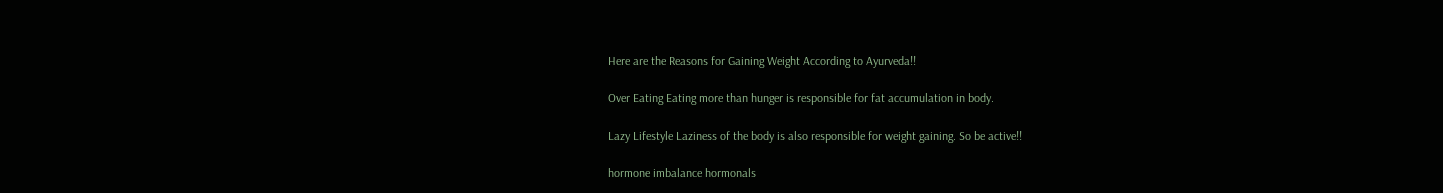Here are the Reasons for Gaining Weight According to Ayurveda!!

Over Eating Eating more than hunger is responsible for fat accumulation in body.

Lazy Lifestyle Laziness of the body is also responsible for weight gaining. So be active!!

hormone imbalance hormonals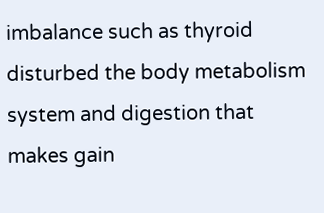imbalance such as thyroid disturbed the body metabolism system and digestion that makes gain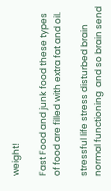weight!

Fast Food and junk food these types of food are filled with extra fat and oil.

stressful life stress disturbed brain normal functioning  and so brain send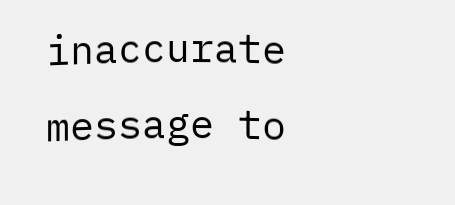inaccurate message to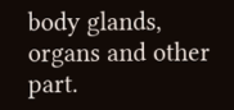body glands, organs and other part.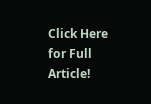Click Here for Full Article!